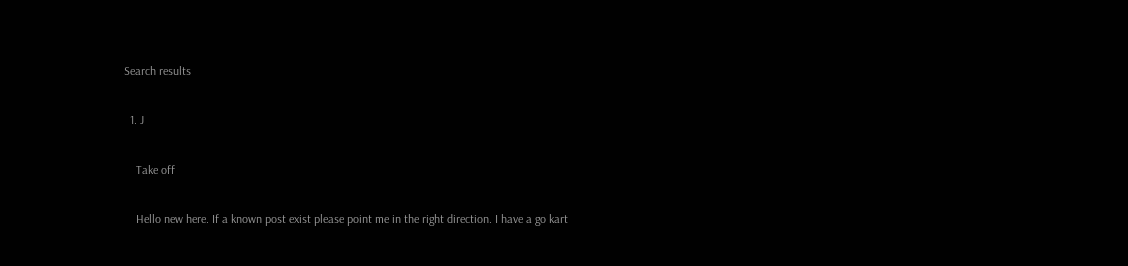Search results

  1. J

    Take off

    Hello new here. If a known post exist please point me in the right direction. I have a go kart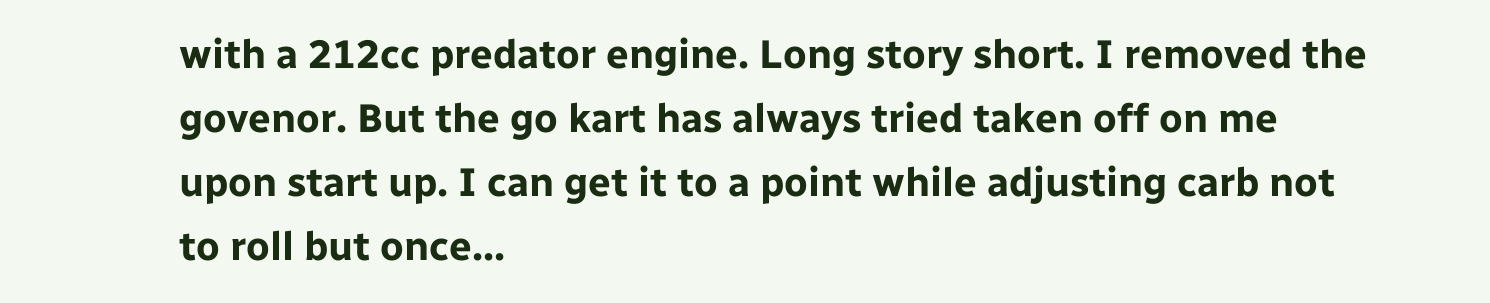with a 212cc predator engine. Long story short. I removed the govenor. But the go kart has always tried taken off on me upon start up. I can get it to a point while adjusting carb not to roll but once...